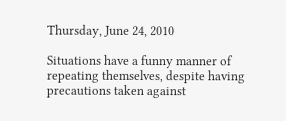Thursday, June 24, 2010

Situations have a funny manner of repeating themselves, despite having precautions taken against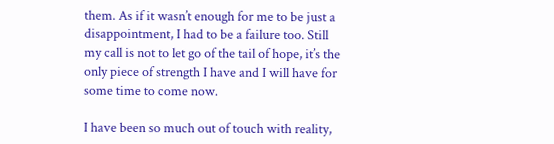them. As if it wasn’t enough for me to be just a disappointment, I had to be a failure too. Still my call is not to let go of the tail of hope, it’s the only piece of strength I have and I will have for some time to come now.

I have been so much out of touch with reality,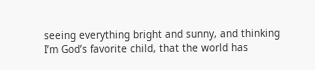seeing everything bright and sunny, and thinking I’m God’s favorite child, that the world has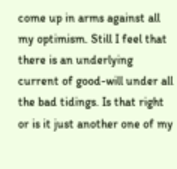come up in arms against all my optimism. Still I feel that there is an underlying current of good-will under all the bad tidings. Is that right or is it just another one of my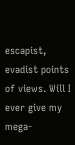escapist, evadist points of views. Will I ever give my mega-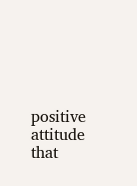positive attitude that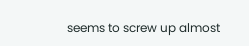seems to screw up almost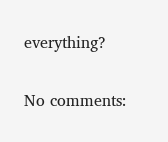everything?

No comments: